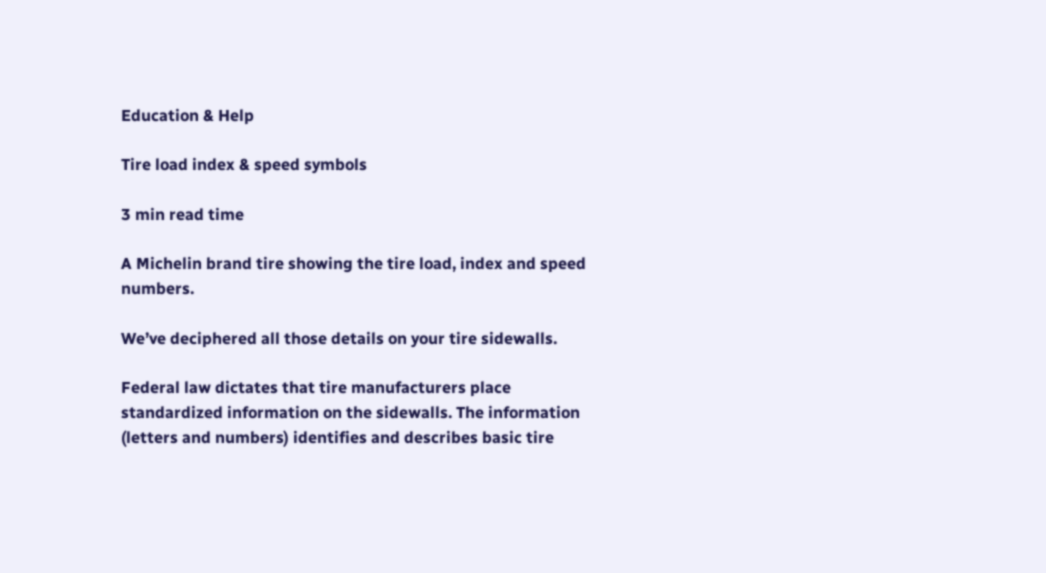Education & Help

Tire load index & speed symbols

3 min read time

A Michelin brand tire showing the tire load, index and speed numbers.

We’ve deciphered all those details on your tire sidewalls.

Federal law dictates that tire manufacturers place standardized information on the sidewalls. The information (letters and numbers) identifies and describes basic tire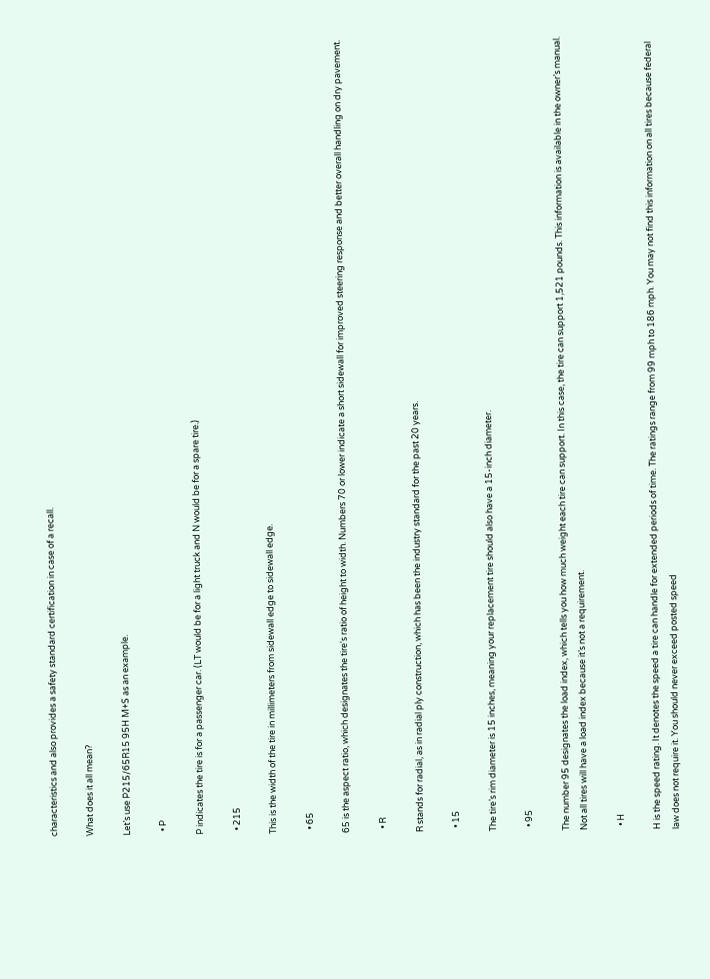characteristics and also provides a safety standard certification in case of a recall.

What does it all mean?

Let’s use P215/65R15 95H M+S as an example.

  • P

P indicates the tire is for a passenger car. (LT would be for a light truck and N would be for a spare tire.)

  • 215

This is the width of the tire in millimeters from sidewall edge to sidewall edge.

  • 65

65 is the aspect ratio, which designates the tire's ratio of height to width. Numbers 70 or lower indicate a short sidewall for improved steering response and better overall handling on dry pavement.

  • R

R stands for radial, as in radial ply construction, which has been the industry standard for the past 20 years.

  • 15

The tire’s rim diameter is 15 inches, meaning your replacement tire should also have a 15-inch diameter.

  • 95

The number 95 designates the load index, which tells you how much weight each tire can support. In this case, the tire can support 1,521 pounds. This information is available in the owner’s manual. Not all tires will have a load index because it’s not a requirement.

  • H

H is the speed rating. It denotes the speed a tire can handle for extended periods of time. The ratings range from 99 mph to 186 mph. You may not find this information on all tires because federal law does not require it. You should never exceed posted speed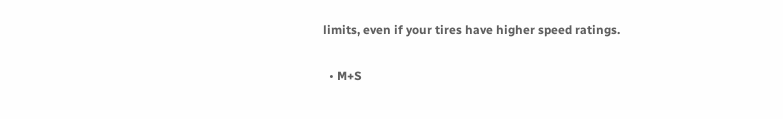limits, even if your tires have higher speed ratings.

  • M+S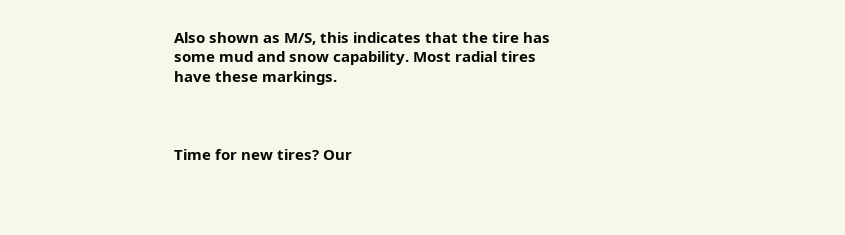Also shown as M/S, this indicates that the tire has some mud and snow capability. Most radial tires have these markings.



Time for new tires? Our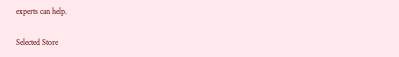experts can help.

Selected Store